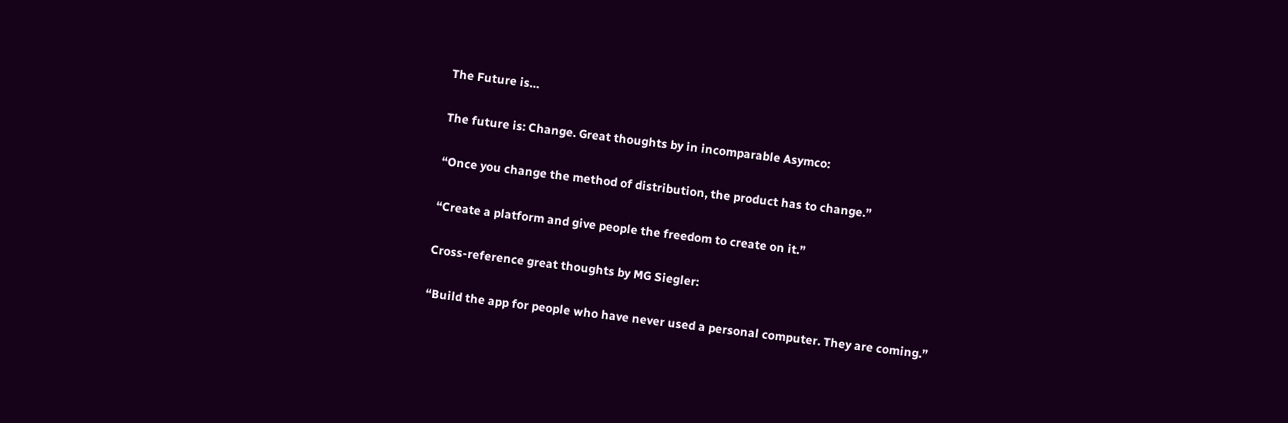The Future is…

The future is: Change. Great thoughts by in incomparable Asymco:

“Once you change the method of distribution, the product has to change.”

“Create a platform and give people the freedom to create on it.”

Cross-reference great thoughts by MG Siegler:

“Build the app for people who have never used a personal computer. They are coming.”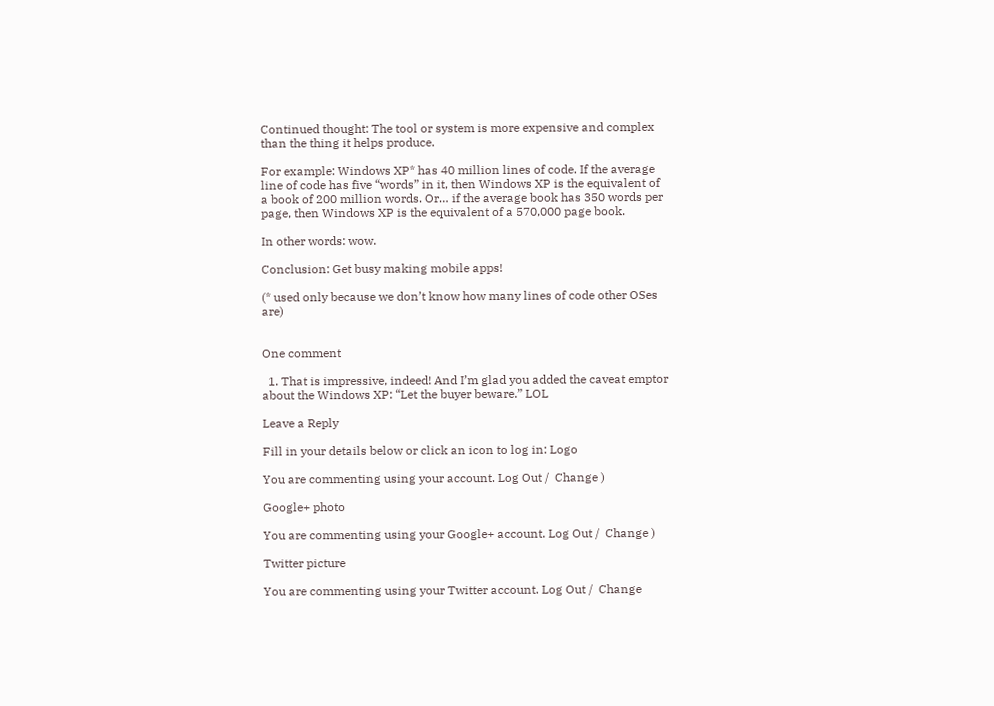Continued thought: The tool or system is more expensive and complex than the thing it helps produce.

For example: Windows XP* has 40 million lines of code. If the average line of code has five “words” in it, then Windows XP is the equivalent of a book of 200 million words. Or… if the average book has 350 words per page, then Windows XP is the equivalent of a 570,000 page book.

In other words: wow.

Conclusion: Get busy making mobile apps!

(* used only because we don’t know how many lines of code other OSes are)


One comment

  1. That is impressive, indeed! And I’m glad you added the caveat emptor about the Windows XP: “Let the buyer beware.” LOL

Leave a Reply

Fill in your details below or click an icon to log in: Logo

You are commenting using your account. Log Out /  Change )

Google+ photo

You are commenting using your Google+ account. Log Out /  Change )

Twitter picture

You are commenting using your Twitter account. Log Out /  Change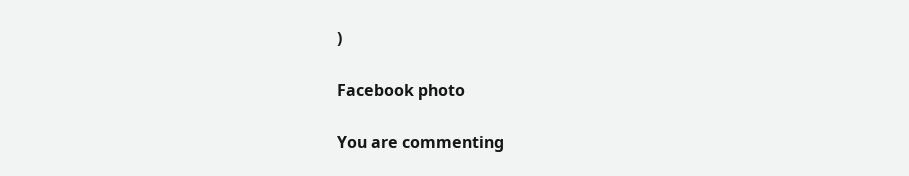)

Facebook photo

You are commenting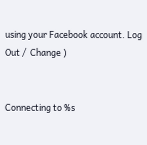using your Facebook account. Log Out /  Change )


Connecting to %s